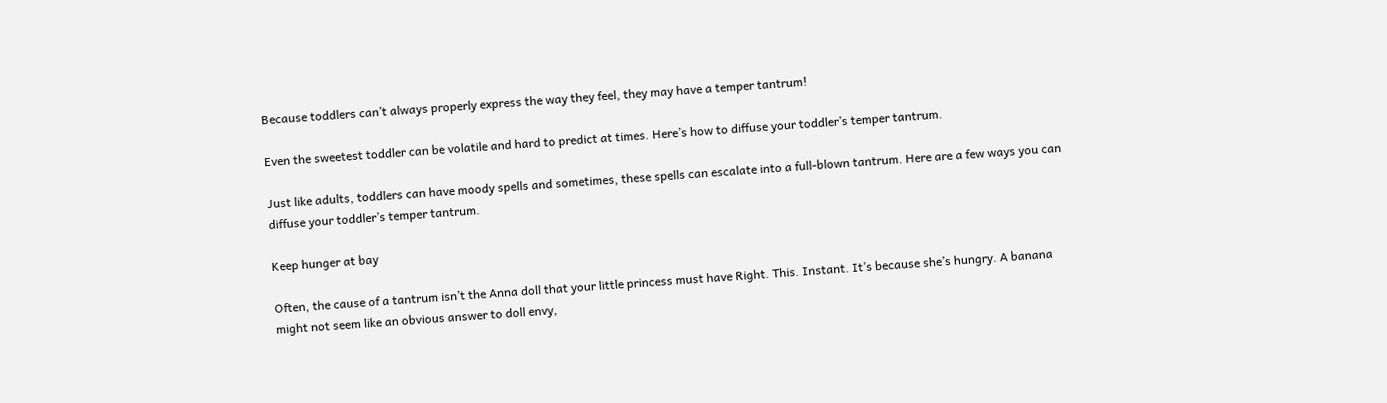Because toddlers can’t always properly express the way they feel, they may have a temper tantrum!

Even the sweetest toddler can be volatile and hard to predict at times. Here’s how to diffuse your toddler’s temper tantrum.

Just like adults, toddlers can have moody spells and sometimes, these spells can escalate into a full-blown tantrum. Here are a few ways you can diffuse your toddler’s temper tantrum.

Keep hunger at bay

Often, the cause of a tantrum isn’t the Anna doll that your little princess must have Right. This. Instant. It’s because she’s hungry. A banana might not seem like an obvious answer to doll envy,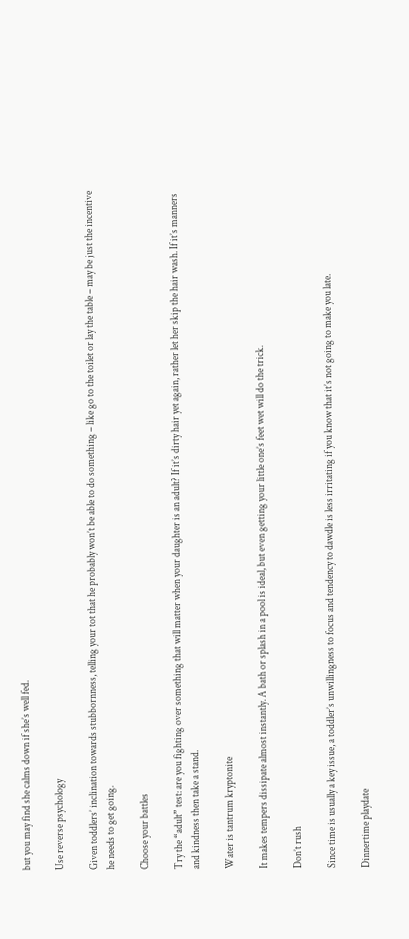but you may find she calms down if she’s well fed.

Use reverse psychology

Given toddlers’ inclination towards stubbornness, telling your tot that he probably won’t be able to do something – like go to the toilet or lay the table – may be just the incentive he needs to get going.

Choose your battles

Try the “adult” test: are you fighting over something that will matter when your daughter is an adult? If it’s dirty hair yet again, rather let her skip the hair wash. If it’s manners and kindness then take a stand.

Water is tantrum kryptonite

It makes tempers dissipate almost instantly. A bath or splash in a pool is ideal, but even getting your little one’s feet wet will do the trick.

Don’t rush

Since time is usually a key issue, a toddler’s unwillingness to focus and tendency to dawdle is less irritating if you know that it’s not going to make you late.

Dinnertime playdate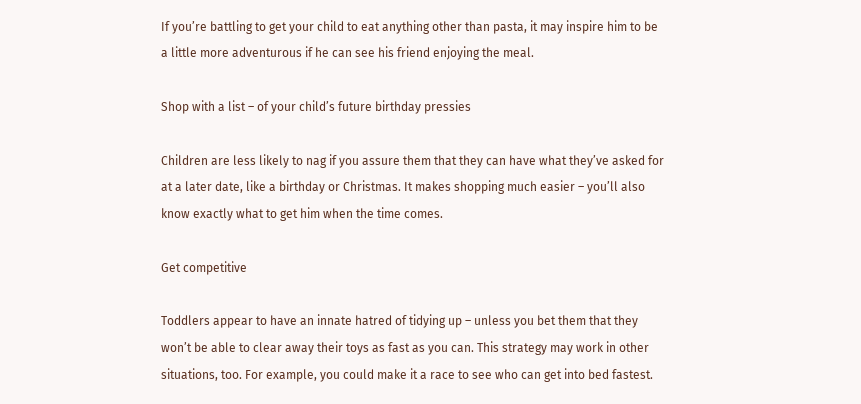If you’re battling to get your child to eat anything other than pasta, it may inspire him to be a little more adventurous if he can see his friend enjoying the meal.

Shop with a list – of your child’s future birthday pressies

Children are less likely to nag if you assure them that they can have what they’ve asked for at a later date, like a birthday or Christmas. It makes shopping much easier – you’ll also know exactly what to get him when the time comes.

Get competitive

Toddlers appear to have an innate hatred of tidying up – unless you bet them that they won’t be able to clear away their toys as fast as you can. This strategy may work in other situations, too. For example, you could make it a race to see who can get into bed fastest.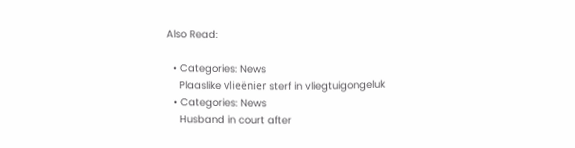Also Read:

  • Categories: News
    Plaaslike vlieënier sterf in vliegtuigongeluk
  • Categories: News
    Husband in court after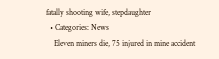fatally shooting wife, stepdaughter
  • Categories: News
    Eleven miners die, 75 injured in mine accident